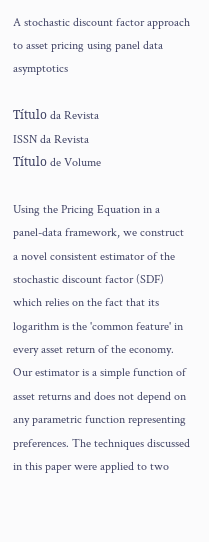A stochastic discount factor approach to asset pricing using panel data asymptotics

Título da Revista
ISSN da Revista
Título de Volume

Using the Pricing Equation in a panel-data framework, we construct a novel consistent estimator of the stochastic discount factor (SDF) which relies on the fact that its logarithm is the 'common feature' in every asset return of the economy. Our estimator is a simple function of asset returns and does not depend on any parametric function representing preferences. The techniques discussed in this paper were applied to two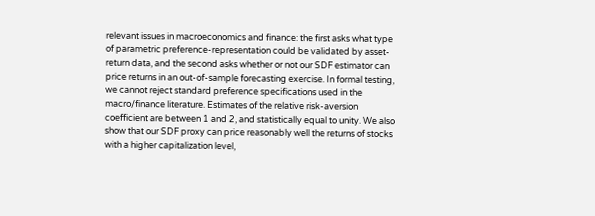relevant issues in macroeconomics and finance: the first asks what type of parametric preference-representation could be validated by asset-return data, and the second asks whether or not our SDF estimator can price returns in an out-of-sample forecasting exercise. In formal testing, we cannot reject standard preference specifications used in the macro/finance literature. Estimates of the relative risk-aversion coefficient are between 1 and 2, and statistically equal to unity. We also show that our SDF proxy can price reasonably well the returns of stocks with a higher capitalization level,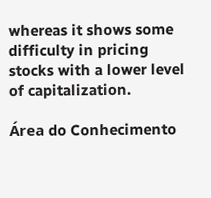whereas it shows some difficulty in pricing stocks with a lower level of capitalization.

Área do Conhecimento